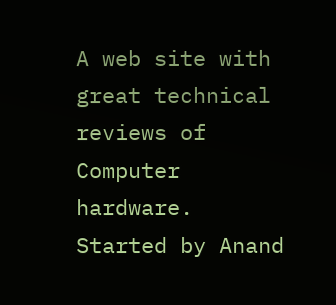A web site with great technical reviews of Computer hardware. Started by Anand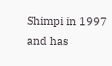Shimpi in 1997 and has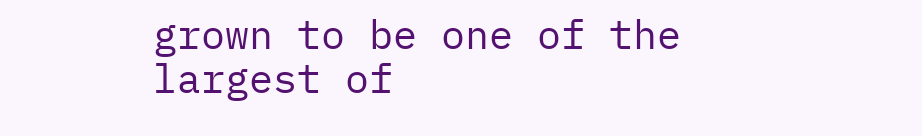grown to be one of the largest of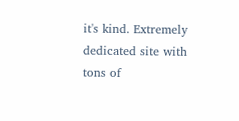it's kind. Extremely dedicated site with tons of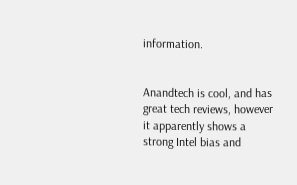information.


Anandtech is cool, and has great tech reviews, however it apparently shows a strong Intel bias and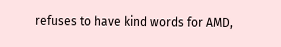refuses to have kind words for AMD,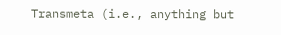Transmeta (i.e., anything but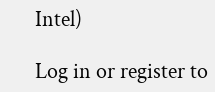Intel)

Log in or register to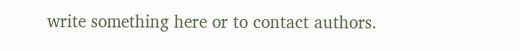write something here or to contact authors.